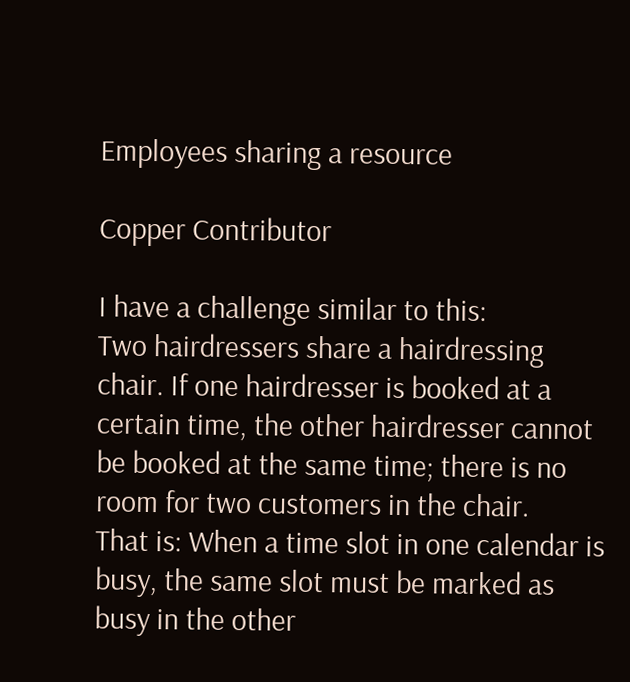Employees sharing a resource

Copper Contributor

I have a challenge similar to this:
Two hairdressers share a hairdressing chair. If one hairdresser is booked at a certain time, the other hairdresser cannot be booked at the same time; there is no room for two customers in the chair.
That is: When a time slot in one calendar is busy, the same slot must be marked as busy in the other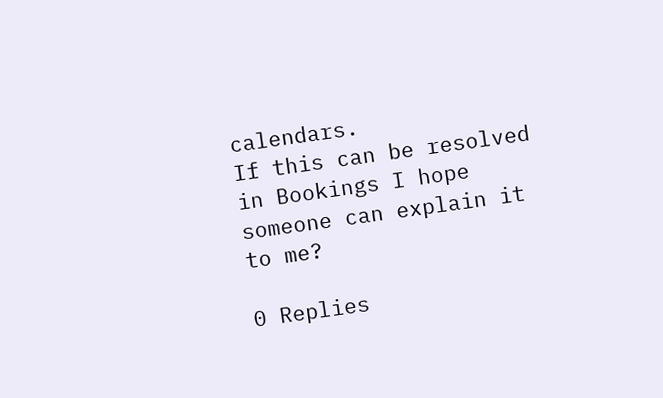calendars.
If this can be resolved in Bookings I hope someone can explain it to me?

0 Replies